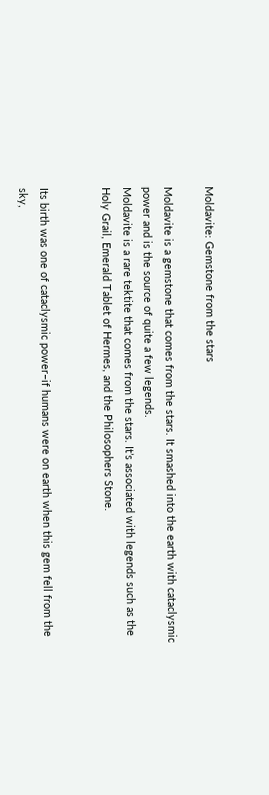Moldavite: Gemstone from the stars

Moldavite is a gemstone that comes from the stars. It smashed into the earth with cataclysmic power and is the source of quite a few legends.
Moldavite is a rare tektite that comes from the stars. It’s associated with legends such as the Holy Grail, Emerald Tablet of Hermes, and the Philosophers Stone.


Its birth was one of cataclysmic power–if humans were on earth when this gem fell from the sky,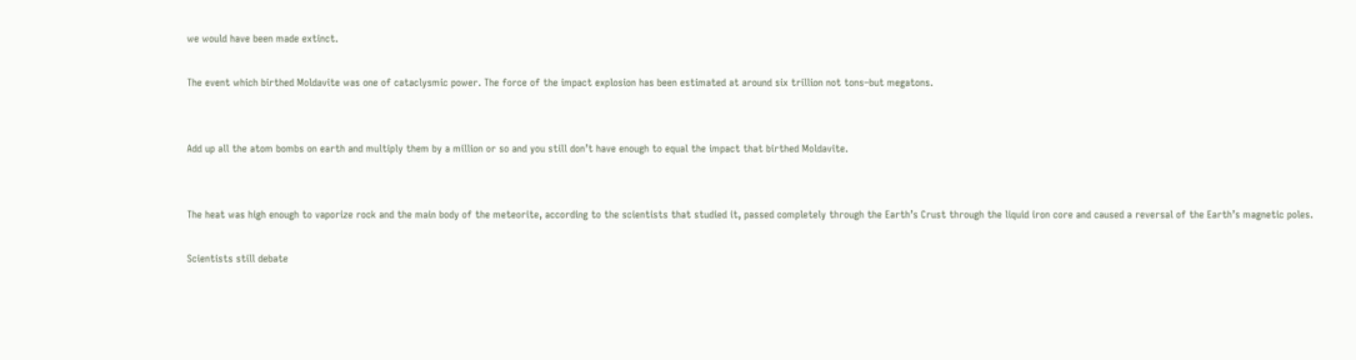we would have been made extinct.

The event which birthed Moldavite was one of cataclysmic power. The force of the impact explosion has been estimated at around six trillion not tons–but megatons.


Add up all the atom bombs on earth and multiply them by a million or so and you still don’t have enough to equal the impact that birthed Moldavite.


The heat was high enough to vaporize rock and the main body of the meteorite, according to the scientists that studied it, passed completely through the Earth’s Crust through the liquid iron core and caused a reversal of the Earth’s magnetic poles.

Scientists still debate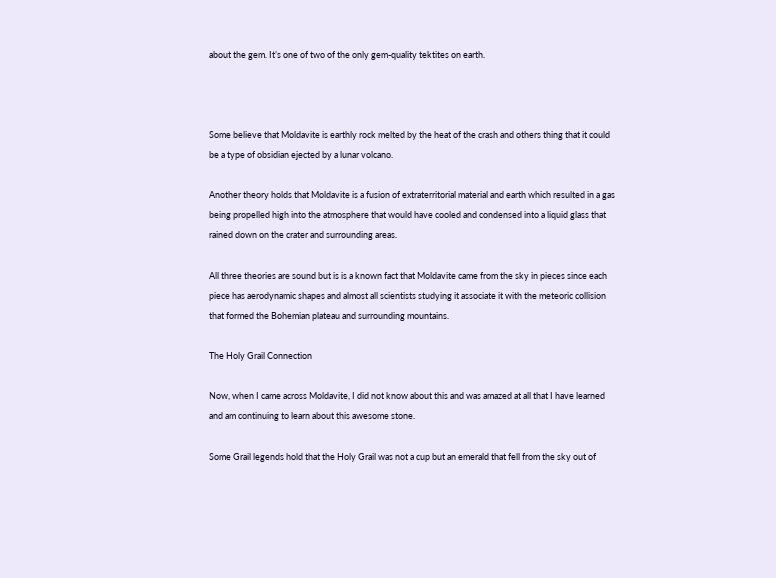about the gem. It’s one of two of the only gem-quality tektites on earth.



Some believe that Moldavite is earthly rock melted by the heat of the crash and others thing that it could be a type of obsidian ejected by a lunar volcano.

Another theory holds that Moldavite is a fusion of extraterritorial material and earth which resulted in a gas being propelled high into the atmosphere that would have cooled and condensed into a liquid glass that rained down on the crater and surrounding areas.

All three theories are sound but is is a known fact that Moldavite came from the sky in pieces since each piece has aerodynamic shapes and almost all scientists studying it associate it with the meteoric collision that formed the Bohemian plateau and surrounding mountains.

The Holy Grail Connection

Now, when I came across Moldavite, I did not know about this and was amazed at all that I have learned and am continuing to learn about this awesome stone.

Some Grail legends hold that the Holy Grail was not a cup but an emerald that fell from the sky out of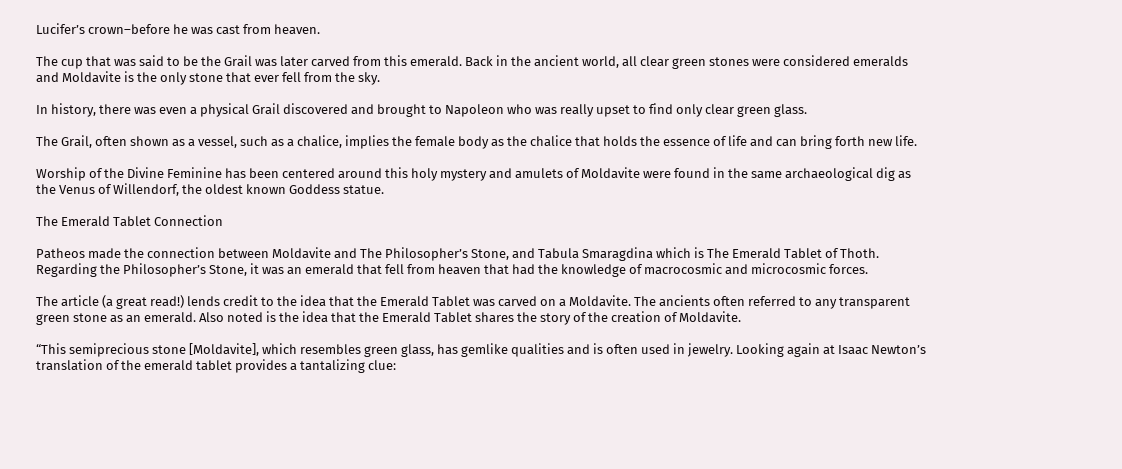Lucifer’s crown–before he was cast from heaven.

The cup that was said to be the Grail was later carved from this emerald. Back in the ancient world, all clear green stones were considered emeralds and Moldavite is the only stone that ever fell from the sky.

In history, there was even a physical Grail discovered and brought to Napoleon who was really upset to find only clear green glass.

The Grail, often shown as a vessel, such as a chalice, implies the female body as the chalice that holds the essence of life and can bring forth new life.

Worship of the Divine Feminine has been centered around this holy mystery and amulets of Moldavite were found in the same archaeological dig as the Venus of Willendorf, the oldest known Goddess statue.

The Emerald Tablet Connection

Patheos made the connection between Moldavite and The Philosopher’s Stone, and Tabula Smaragdina which is The Emerald Tablet of Thoth. Regarding the Philosopher’s Stone, it was an emerald that fell from heaven that had the knowledge of macrocosmic and microcosmic forces.

The article (a great read!) lends credit to the idea that the Emerald Tablet was carved on a Moldavite. The ancients often referred to any transparent green stone as an emerald. Also noted is the idea that the Emerald Tablet shares the story of the creation of Moldavite.

“This semiprecious stone [Moldavite], which resembles green glass, has gemlike qualities and is often used in jewelry. Looking again at Isaac Newton’s translation of the emerald tablet provides a tantalizing clue: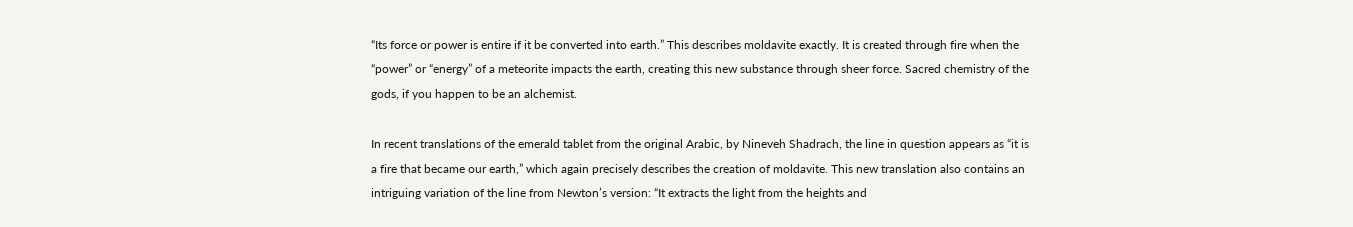“Its force or power is entire if it be converted into earth.” This describes moldavite exactly. It is created through fire when the “power” or “energy” of a meteorite impacts the earth, creating this new substance through sheer force. Sacred chemistry of the gods, if you happen to be an alchemist.

In recent translations of the emerald tablet from the original Arabic, by Nineveh Shadrach, the line in question appears as “it is a fire that became our earth,” which again precisely describes the creation of moldavite. This new translation also contains an intriguing variation of the line from Newton’s version: “It extracts the light from the heights and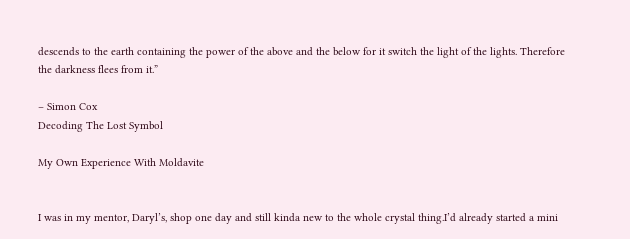descends to the earth containing the power of the above and the below for it switch the light of the lights. Therefore the darkness flees from it.”

– Simon Cox
Decoding The Lost Symbol

My Own Experience With Moldavite


I was in my mentor, Daryl’s, shop one day and still kinda new to the whole crystal thing.I’d already started a mini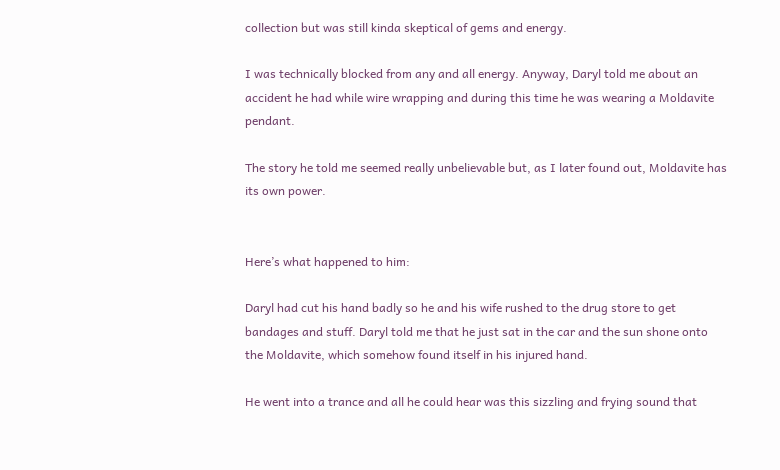collection but was still kinda skeptical of gems and energy.

I was technically blocked from any and all energy. Anyway, Daryl told me about an accident he had while wire wrapping and during this time he was wearing a Moldavite pendant.

The story he told me seemed really unbelievable but, as I later found out, Moldavite has its own power.


Here’s what happened to him:

Daryl had cut his hand badly so he and his wife rushed to the drug store to get bandages and stuff. Daryl told me that he just sat in the car and the sun shone onto the Moldavite, which somehow found itself in his injured hand.

He went into a trance and all he could hear was this sizzling and frying sound that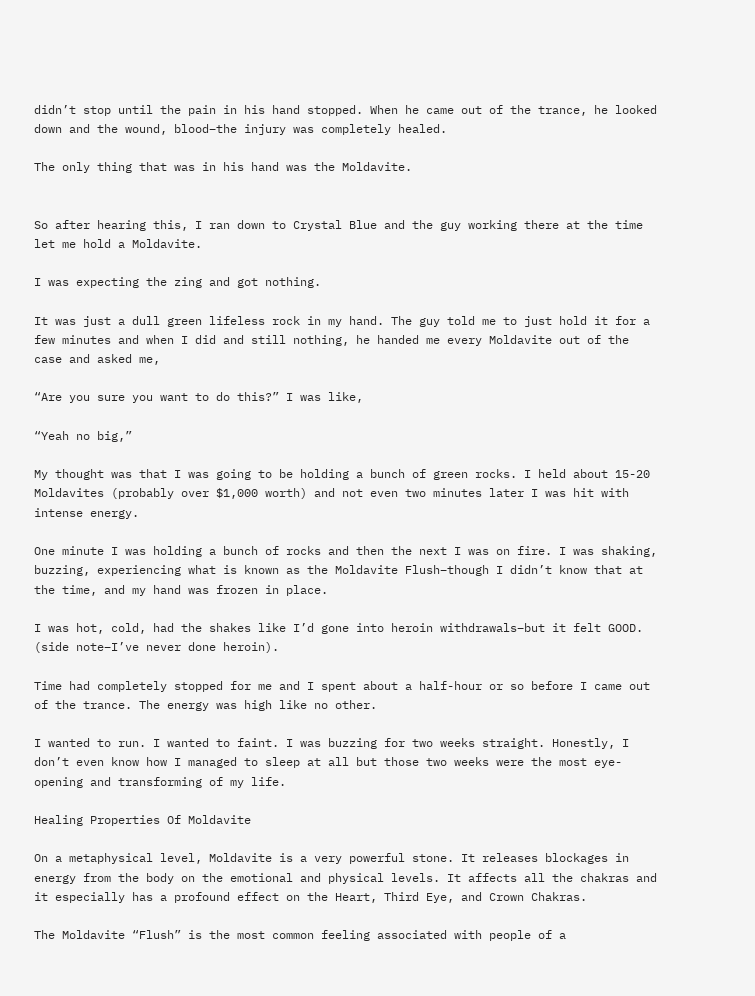didn’t stop until the pain in his hand stopped. When he came out of the trance, he looked down and the wound, blood–the injury was completely healed.

The only thing that was in his hand was the Moldavite.


So after hearing this, I ran down to Crystal Blue and the guy working there at the time let me hold a Moldavite.

I was expecting the zing and got nothing.

It was just a dull green lifeless rock in my hand. The guy told me to just hold it for a few minutes and when I did and still nothing, he handed me every Moldavite out of the case and asked me,

“Are you sure you want to do this?” I was like,

“Yeah no big,”

My thought was that I was going to be holding a bunch of green rocks. I held about 15-20 Moldavites (probably over $1,000 worth) and not even two minutes later I was hit with intense energy.

One minute I was holding a bunch of rocks and then the next I was on fire. I was shaking, buzzing, experiencing what is known as the Moldavite Flush–though I didn’t know that at the time, and my hand was frozen in place.

I was hot, cold, had the shakes like I’d gone into heroin withdrawals–but it felt GOOD. (side note–I’ve never done heroin).

Time had completely stopped for me and I spent about a half-hour or so before I came out of the trance. The energy was high like no other.

I wanted to run. I wanted to faint. I was buzzing for two weeks straight. Honestly, I don’t even know how I managed to sleep at all but those two weeks were the most eye-opening and transforming of my life.

Healing Properties Of Moldavite

On a metaphysical level, Moldavite is a very powerful stone. It releases blockages in energy from the body on the emotional and physical levels. It affects all the chakras and it especially has a profound effect on the Heart, Third Eye, and Crown Chakras.

The Moldavite “Flush” is the most common feeling associated with people of a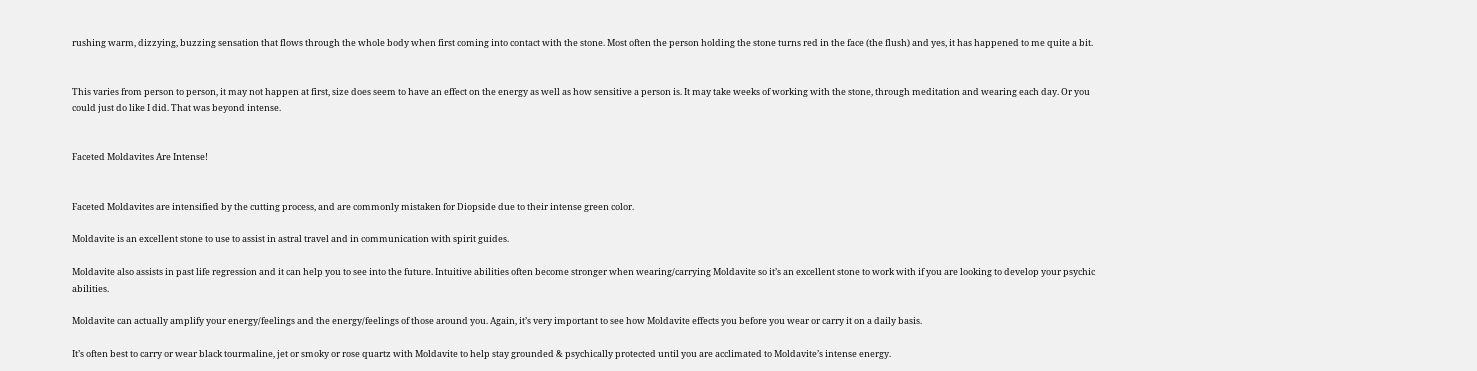rushing warm, dizzying, buzzing sensation that flows through the whole body when first coming into contact with the stone. Most often the person holding the stone turns red in the face (the flush) and yes, it has happened to me quite a bit.


This varies from person to person, it may not happen at first, size does seem to have an effect on the energy as well as how sensitive a person is. It may take weeks of working with the stone, through meditation and wearing each day. Or you could just do like I did. That was beyond intense.


Faceted Moldavites Are Intense!


Faceted Moldavites are intensified by the cutting process, and are commonly mistaken for Diopside due to their intense green color.

Moldavite is an excellent stone to use to assist in astral travel and in communication with spirit guides.

Moldavite also assists in past life regression and it can help you to see into the future. Intuitive abilities often become stronger when wearing/carrying Moldavite so it’s an excellent stone to work with if you are looking to develop your psychic abilities.

Moldavite can actually amplify your energy/feelings and the energy/feelings of those around you. Again, it’s very important to see how Moldavite effects you before you wear or carry it on a daily basis.

It’s often best to carry or wear black tourmaline, jet or smoky or rose quartz with Moldavite to help stay grounded & psychically protected until you are acclimated to Moldavite’s intense energy.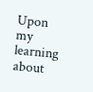Upon my learning about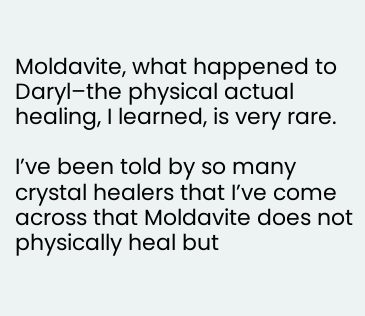Moldavite, what happened to Daryl–the physical actual healing, I learned, is very rare.

I’ve been told by so many crystal healers that I’ve come across that Moldavite does not physically heal but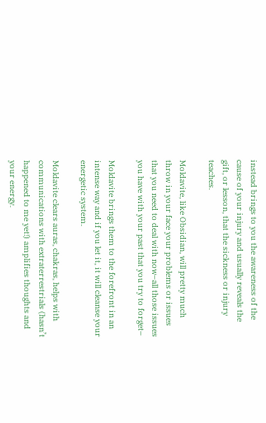instead brings to you the awareness of the cause of your injury and usually reveals the gift, or lesson, that the sickness or injury teaches.

Moldavite, like Obsidian, will pretty much throw in your face your problems or issues that you need to deal with now–all those issues you have with your past that you try to forget–

Moldavite brings them to the forefront in an intense way and if you let it, it will cleanse your energetic system.

Moldavite clears auras, chakras, helps with communications with extraterrestrials (hasn’t happened to me yet!) amplifies thoughts and your energy.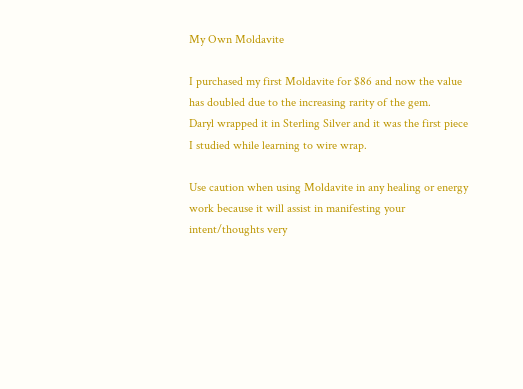My Own Moldavite

I purchased my first Moldavite for $86 and now the value has doubled due to the increasing rarity of the gem.
Daryl wrapped it in Sterling Silver and it was the first piece I studied while learning to wire wrap.

Use caution when using Moldavite in any healing or energy work because it will assist in manifesting your intent/thoughts very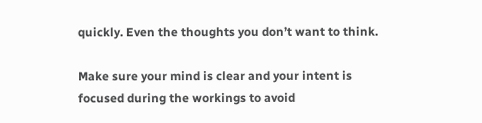quickly. Even the thoughts you don’t want to think.

Make sure your mind is clear and your intent is focused during the workings to avoid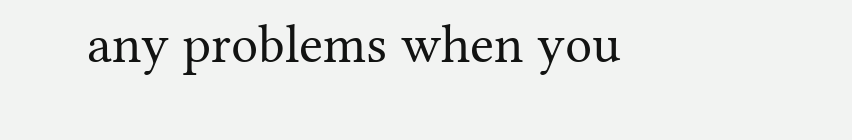any problems when you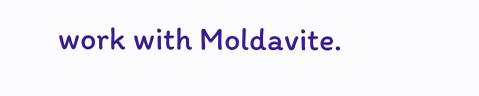work with Moldavite.